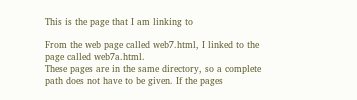This is the page that I am linking to

From the web page called web7.html, I linked to the page called web7a.html.
These pages are in the same directory, so a complete path does not have to be given. If the pages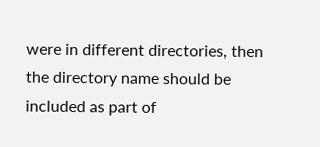were in different directories, then the directory name should be included as part of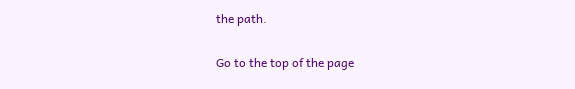the path.

Go to the top of the page